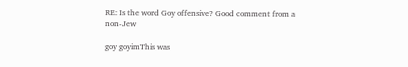RE: Is the word Goy offensive? Good comment from a non-Jew

goy goyimThis was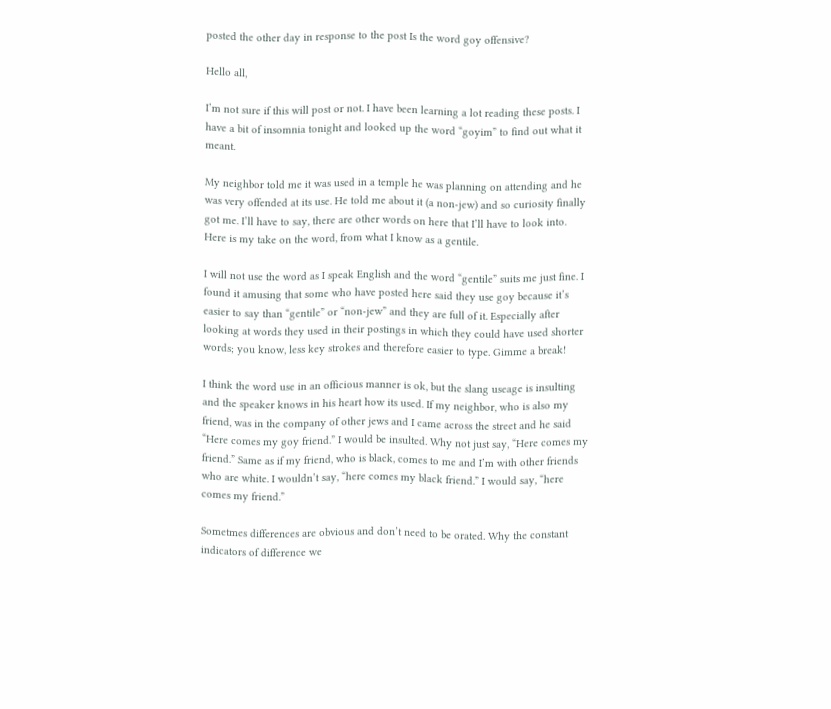posted the other day in response to the post Is the word goy offensive?

Hello all,

I’m not sure if this will post or not. I have been learning a lot reading these posts. I have a bit of insomnia tonight and looked up the word “goyim” to find out what it meant.

My neighbor told me it was used in a temple he was planning on attending and he was very offended at its use. He told me about it (a non-jew) and so curiosity finally got me. I’ll have to say, there are other words on here that I’ll have to look into. Here is my take on the word, from what I know as a gentile.

I will not use the word as I speak English and the word “gentile” suits me just fine. I found it amusing that some who have posted here said they use goy because it’s easier to say than “gentile” or “non-jew” and they are full of it. Especially after looking at words they used in their postings in which they could have used shorter words; you know, less key strokes and therefore easier to type. Gimme a break!

I think the word use in an officious manner is ok, but the slang useage is insulting and the speaker knows in his heart how its used. If my neighbor, who is also my friend, was in the company of other jews and I came across the street and he said “Here comes my goy friend.” I would be insulted. Why not just say, “Here comes my friend.” Same as if my friend, who is black, comes to me and I’m with other friends who are white. I wouldn’t say, “here comes my black friend.” I would say, “here comes my friend.”

Sometmes differences are obvious and don’t need to be orated. Why the constant indicators of difference we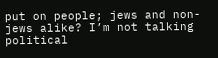put on people; jews and non-jews alike? I’m not talking political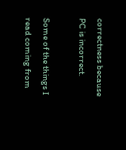correctness because PC is incorrect.

Some of the things I read coming from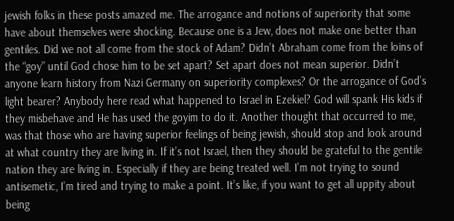jewish folks in these posts amazed me. The arrogance and notions of superiority that some have about themselves were shocking. Because one is a Jew, does not make one better than gentiles. Did we not all come from the stock of Adam? Didn’t Abraham come from the loins of the “goy” until God chose him to be set apart? Set apart does not mean superior. Didn’t anyone learn history from Nazi Germany on superiority complexes? Or the arrogance of God’s light bearer? Anybody here read what happened to Israel in Ezekiel? God will spank His kids if they misbehave and He has used the goyim to do it. Another thought that occurred to me, was that those who are having superior feelings of being jewish, should stop and look around at what country they are living in. If it’s not Israel, then they should be grateful to the gentile nation they are living in. Especially if they are being treated well. I’m not trying to sound antisemetic, I’m tired and trying to make a point. It’s like, if you want to get all uppity about being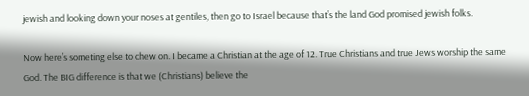jewish and looking down your noses at gentiles, then go to Israel because that’s the land God promised jewish folks.

Now here’s someting else to chew on. I became a Christian at the age of 12. True Christians and true Jews worship the same God. The BIG difference is that we (Christians) believe the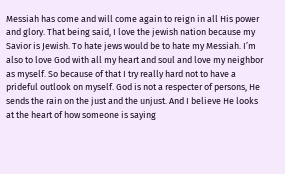Messiah has come and will come again to reign in all His power and glory. That being said, I love the jewish nation because my Savior is Jewish. To hate jews would be to hate my Messiah. I’m also to love God with all my heart and soul and love my neighbor as myself. So because of that I try really hard not to have a prideful outlook on myself. God is not a respecter of persons, He sends the rain on the just and the unjust. And I believe He looks at the heart of how someone is saying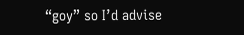“goy” so I’d advise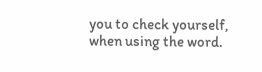you to check yourself, when using the word.